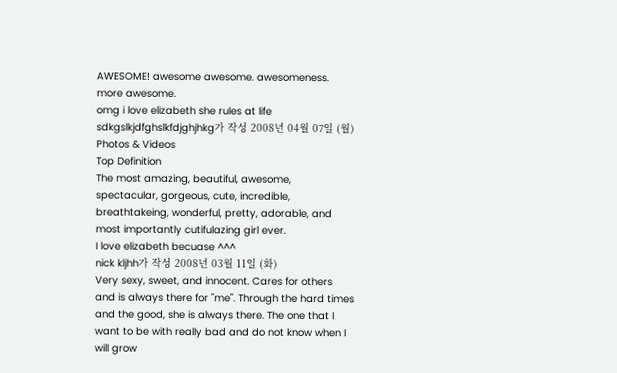AWESOME! awesome awesome. awesomeness. more awesome.
omg i love elizabeth she rules at life
sdkgslkjdfghslkfdjghjhkg가 작성 2008년 04월 07일 (월)
Photos & Videos
Top Definition
The most amazing, beautiful, awesome, spectacular, gorgeous, cute, incredible, breathtakeing, wonderful, pretty, adorable, and most importantly cutifulazing girl ever.
I love elizabeth becuase ^^^
nick kljhh가 작성 2008년 03월 11일 (화)
Very sexy, sweet, and innocent. Cares for others and is always there for "me". Through the hard times and the good, she is always there. The one that I want to be with really bad and do not know when I will grow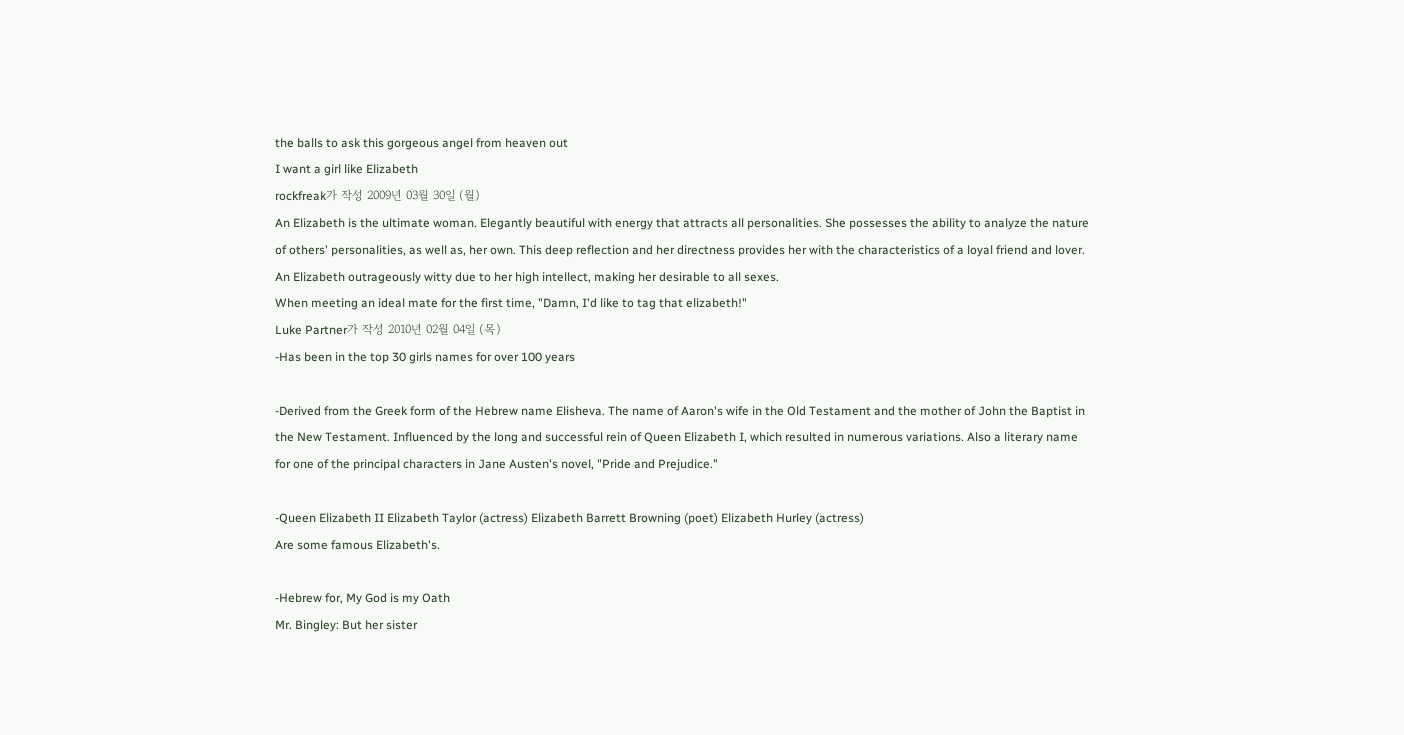the balls to ask this gorgeous angel from heaven out
I want a girl like Elizabeth
rockfreak가 작성 2009년 03월 30일 (월)
An Elizabeth is the ultimate woman. Elegantly beautiful with energy that attracts all personalities. She possesses the ability to analyze the nature of others' personalities, as well as, her own. This deep reflection and her directness provides her with the characteristics of a loyal friend and lover. An Elizabeth outrageously witty due to her high intellect, making her desirable to all sexes.
When meeting an ideal mate for the first time, "Damn, I'd like to tag that elizabeth!"
Luke Partner가 작성 2010년 02월 04일 (목)
-Has been in the top 30 girls names for over 100 years

-Derived from the Greek form of the Hebrew name Elisheva. The name of Aaron's wife in the Old Testament and the mother of John the Baptist in the New Testament. Influenced by the long and successful rein of Queen Elizabeth I, which resulted in numerous variations. Also a literary name for one of the principal characters in Jane Austen's novel, "Pride and Prejudice."

-Queen Elizabeth II Elizabeth Taylor (actress) Elizabeth Barrett Browning (poet) Elizabeth Hurley (actress)
Are some famous Elizabeth's.

-Hebrew for, My God is my Oath
Mr. Bingley: But her sister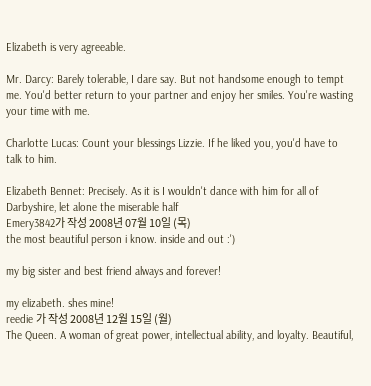Elizabeth is very agreeable.

Mr. Darcy: Barely tolerable, I dare say. But not handsome enough to tempt me. You'd better return to your partner and enjoy her smiles. You're wasting your time with me.

Charlotte Lucas: Count your blessings Lizzie. If he liked you, you'd have to talk to him.

Elizabeth Bennet: Precisely. As it is I wouldn't dance with him for all of Darbyshire, let alone the miserable half
Emery3842가 작성 2008년 07월 10일 (목)
the most beautiful person i know. inside and out :')

my big sister and best friend always and forever!

my elizabeth. shes mine!
reedie 가 작성 2008년 12월 15일 (월)
The Queen. A woman of great power, intellectual ability, and loyalty. Beautiful,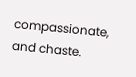compassionate, and chaste.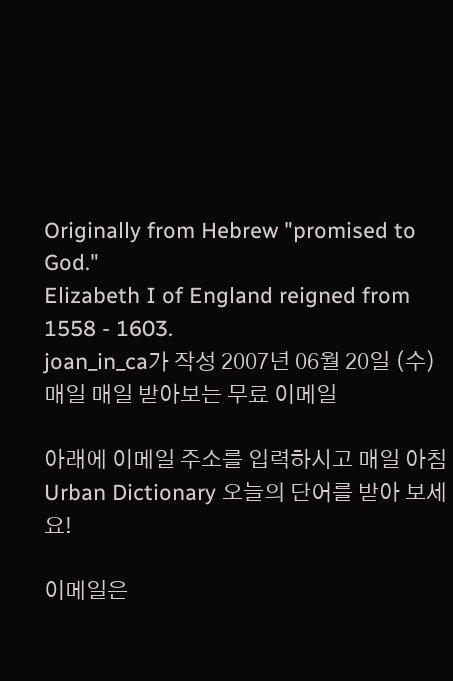Originally from Hebrew "promised to God."
Elizabeth I of England reigned from 1558 - 1603.
joan_in_ca가 작성 2007년 06월 20일 (수)
매일 매일 받아보는 무료 이메일

아래에 이메일 주소를 입력하시고 매일 아침 Urban Dictionary 오늘의 단어를 받아 보세요!

이메일은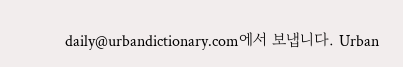daily@urbandictionary.com에서 보냅니다. Urban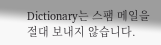Dictionary는 스팸 메일을 절대 보내지 않습니다.